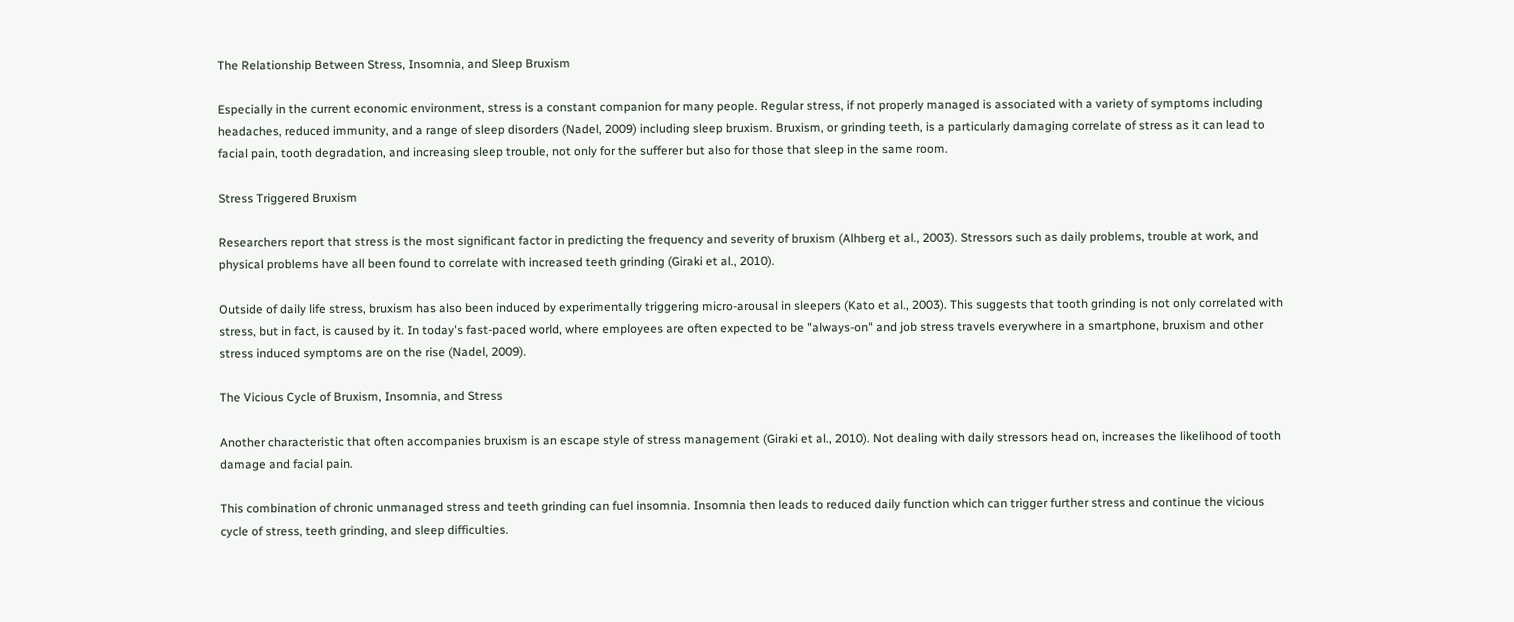The Relationship Between Stress, Insomnia, and Sleep Bruxism

Especially in the current economic environment, stress is a constant companion for many people. Regular stress, if not properly managed is associated with a variety of symptoms including headaches, reduced immunity, and a range of sleep disorders (Nadel, 2009) including sleep bruxism. Bruxism, or grinding teeth, is a particularly damaging correlate of stress as it can lead to facial pain, tooth degradation, and increasing sleep trouble, not only for the sufferer but also for those that sleep in the same room.

Stress Triggered Bruxism

Researchers report that stress is the most significant factor in predicting the frequency and severity of bruxism (Alhberg et al., 2003). Stressors such as daily problems, trouble at work, and physical problems have all been found to correlate with increased teeth grinding (Giraki et al., 2010).

Outside of daily life stress, bruxism has also been induced by experimentally triggering micro-arousal in sleepers (Kato et al., 2003). This suggests that tooth grinding is not only correlated with stress, but in fact, is caused by it. In today's fast-paced world, where employees are often expected to be "always-on" and job stress travels everywhere in a smartphone, bruxism and other stress induced symptoms are on the rise (Nadel, 2009).

The Vicious Cycle of Bruxism, Insomnia, and Stress

Another characteristic that often accompanies bruxism is an escape style of stress management (Giraki et al., 2010). Not dealing with daily stressors head on, increases the likelihood of tooth damage and facial pain.

This combination of chronic unmanaged stress and teeth grinding can fuel insomnia. Insomnia then leads to reduced daily function which can trigger further stress and continue the vicious cycle of stress, teeth grinding, and sleep difficulties.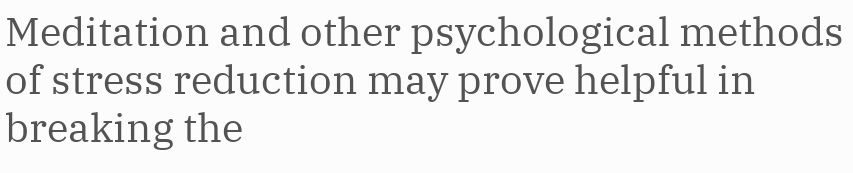Meditation and other psychological methods of stress reduction may prove helpful in breaking the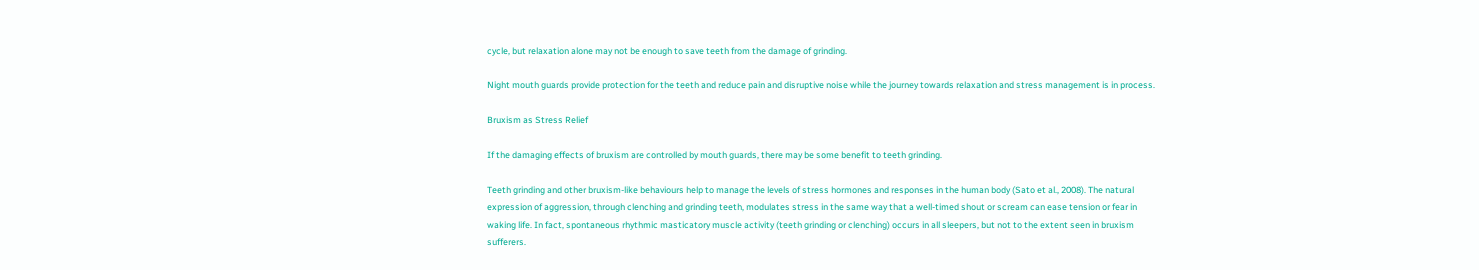cycle, but relaxation alone may not be enough to save teeth from the damage of grinding.

Night mouth guards provide protection for the teeth and reduce pain and disruptive noise while the journey towards relaxation and stress management is in process.

Bruxism as Stress Relief

If the damaging effects of bruxism are controlled by mouth guards, there may be some benefit to teeth grinding.

Teeth grinding and other bruxism-like behaviours help to manage the levels of stress hormones and responses in the human body (Sato et al., 2008). The natural expression of aggression, through clenching and grinding teeth, modulates stress in the same way that a well-timed shout or scream can ease tension or fear in waking life. In fact, spontaneous rhythmic masticatory muscle activity (teeth grinding or clenching) occurs in all sleepers, but not to the extent seen in bruxism sufferers.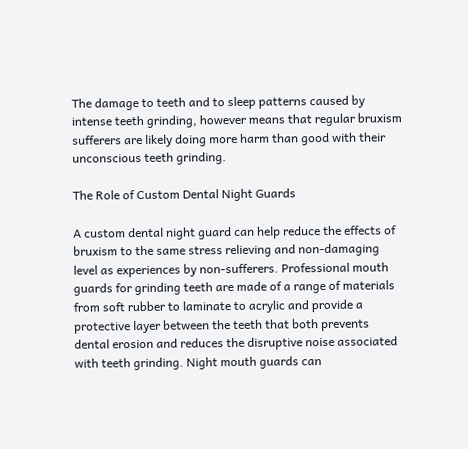The damage to teeth and to sleep patterns caused by intense teeth grinding, however means that regular bruxism sufferers are likely doing more harm than good with their unconscious teeth grinding.

The Role of Custom Dental Night Guards

A custom dental night guard can help reduce the effects of bruxism to the same stress relieving and non-damaging level as experiences by non-sufferers. Professional mouth guards for grinding teeth are made of a range of materials from soft rubber to laminate to acrylic and provide a protective layer between the teeth that both prevents dental erosion and reduces the disruptive noise associated with teeth grinding. Night mouth guards can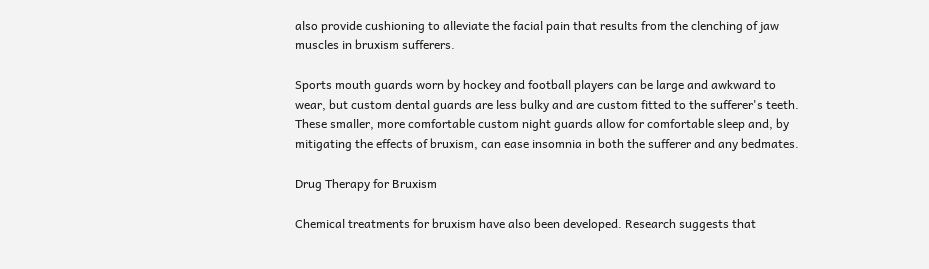also provide cushioning to alleviate the facial pain that results from the clenching of jaw muscles in bruxism sufferers.

Sports mouth guards worn by hockey and football players can be large and awkward to wear, but custom dental guards are less bulky and are custom fitted to the sufferer's teeth. These smaller, more comfortable custom night guards allow for comfortable sleep and, by mitigating the effects of bruxism, can ease insomnia in both the sufferer and any bedmates.

Drug Therapy for Bruxism

Chemical treatments for bruxism have also been developed. Research suggests that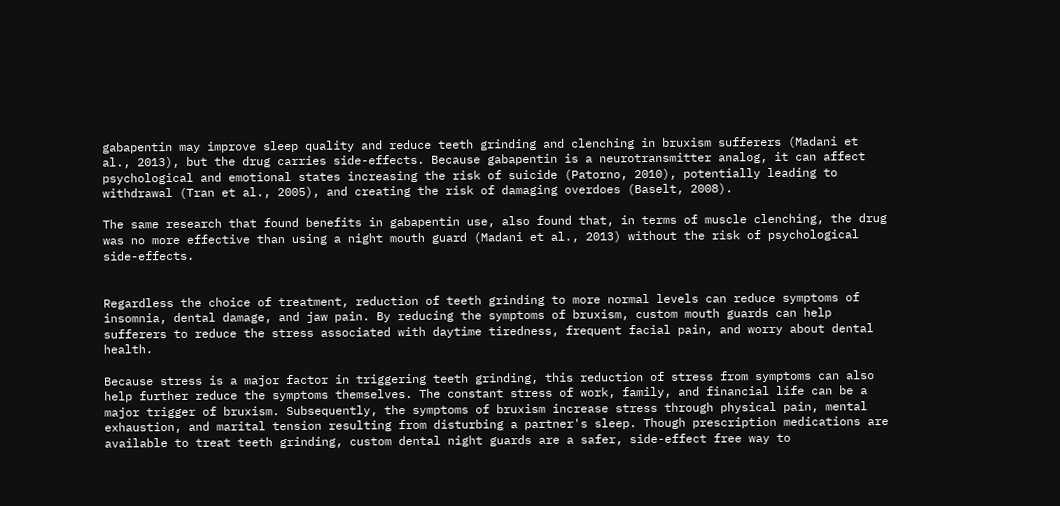gabapentin may improve sleep quality and reduce teeth grinding and clenching in bruxism sufferers (Madani et al., 2013), but the drug carries side-effects. Because gabapentin is a neurotransmitter analog, it can affect psychological and emotional states increasing the risk of suicide (Patorno, 2010), potentially leading to withdrawal (Tran et al., 2005), and creating the risk of damaging overdoes (Baselt, 2008).

The same research that found benefits in gabapentin use, also found that, in terms of muscle clenching, the drug was no more effective than using a night mouth guard (Madani et al., 2013) without the risk of psychological side-effects.


Regardless the choice of treatment, reduction of teeth grinding to more normal levels can reduce symptoms of insomnia, dental damage, and jaw pain. By reducing the symptoms of bruxism, custom mouth guards can help sufferers to reduce the stress associated with daytime tiredness, frequent facial pain, and worry about dental health.

Because stress is a major factor in triggering teeth grinding, this reduction of stress from symptoms can also help further reduce the symptoms themselves. The constant stress of work, family, and financial life can be a major trigger of bruxism. Subsequently, the symptoms of bruxism increase stress through physical pain, mental exhaustion, and marital tension resulting from disturbing a partner's sleep. Though prescription medications are available to treat teeth grinding, custom dental night guards are a safer, side-effect free way to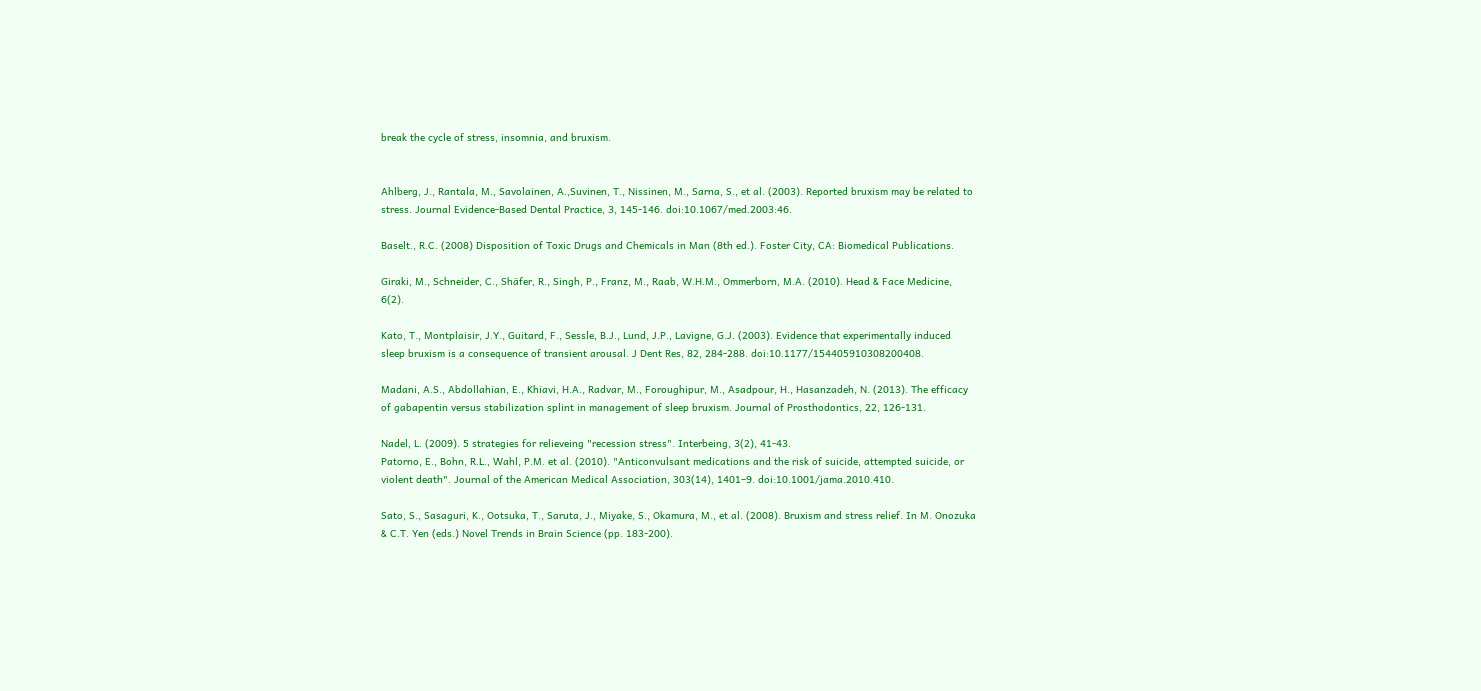break the cycle of stress, insomnia, and bruxism.


Ahlberg, J., Rantala, M., Savolainen, A.,Suvinen, T., Nissinen, M., Sarna, S., et al. (2003). Reported bruxism may be related to stress. Journal Evidence-Based Dental Practice, 3, 145-146. doi:10.1067/med.2003:46.

Baselt., R.C. (2008) Disposition of Toxic Drugs and Chemicals in Man (8th ed.). Foster City, CA: Biomedical Publications.

Giraki, M., Schneider, C., Shäfer, R., Singh, P., Franz, M., Raab, W.H.M., Ommerborn, M.A. (2010). Head & Face Medicine, 6(2).

Kato, T., Montplaisir, J.Y., Guitard, F., Sessle, B.J., Lund, J.P., Lavigne, G.J. (2003). Evidence that experimentally induced sleep bruxism is a consequence of transient arousal. J Dent Res, 82, 284-288. doi:10.1177/154405910308200408.

Madani, A.S., Abdollahian, E., Khiavi, H.A., Radvar, M., Foroughipur, M., Asadpour, H., Hasanzadeh, N. (2013). The efficacy of gabapentin versus stabilization splint in management of sleep bruxism. Journal of Prosthodontics, 22, 126-131.

Nadel, L. (2009). 5 strategies for relieveing "recession stress". Interbeing, 3(2), 41-43.
Patorno, E., Bohn, R.L., Wahl, P.M. et al. (2010). "Anticonvulsant medications and the risk of suicide, attempted suicide, or violent death". Journal of the American Medical Association, 303(14), 1401–9. doi:10.1001/jama.2010.410.

Sato, S., Sasaguri, K., Ootsuka, T., Saruta, J., Miyake, S., Okamura, M., et al. (2008). Bruxism and stress relief. In M. Onozuka & C.T. Yen (eds.) Novel Trends in Brain Science (pp. 183-200).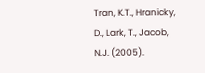Tran, K.T., Hranicky, D., Lark, T., Jacob, N.J. (2005).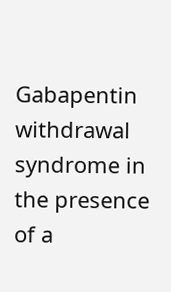Gabapentin withdrawal syndrome in the presence of a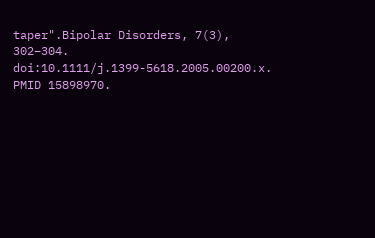taper".Bipolar Disorders, 7(3), 302–304. doi:10.1111/j.1399-5618.2005.00200.x. PMID 15898970.